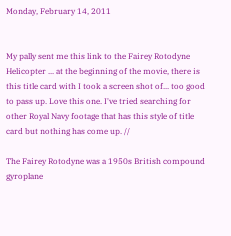Monday, February 14, 2011


My pally sent me this link to the Fairey Rotodyne Helicopter ... at the beginning of the movie, there is this title card with I took a screen shot of... too good to pass up. Love this one. I've tried searching for other Royal Navy footage that has this style of title card but nothing has come up. //

The Fairey Rotodyne was a 1950s British compound gyroplane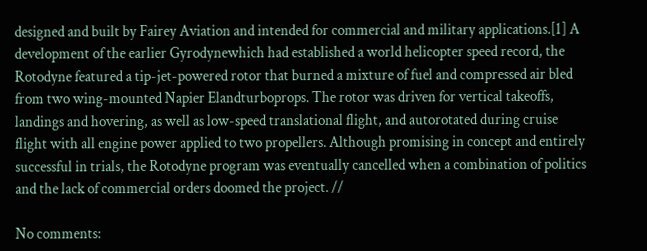designed and built by Fairey Aviation and intended for commercial and military applications.[1] A development of the earlier Gyrodynewhich had established a world helicopter speed record, the Rotodyne featured a tip-jet-powered rotor that burned a mixture of fuel and compressed air bled from two wing-mounted Napier Elandturboprops. The rotor was driven for vertical takeoffs, landings and hovering, as well as low-speed translational flight, and autorotated during cruise flight with all engine power applied to two propellers. Although promising in concept and entirely successful in trials, the Rotodyne program was eventually cancelled when a combination of politics and the lack of commercial orders doomed the project. //

No comments: